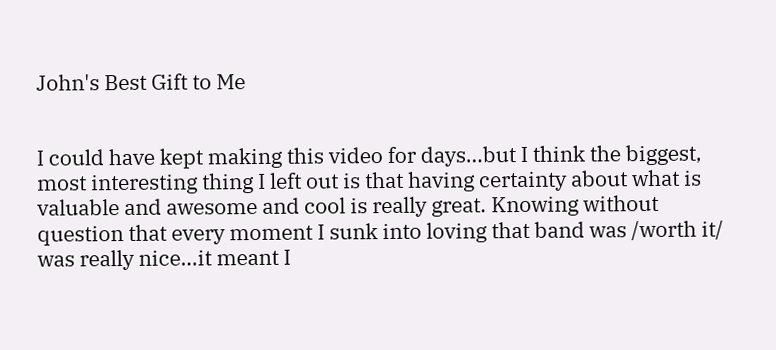John's Best Gift to Me


I could have kept making this video for days…but I think the biggest, most interesting thing I left out is that having certainty about what is valuable and awesome and cool is really great. Knowing without question that every moment I sunk into loving that band was /worth it/ was really nice…it meant I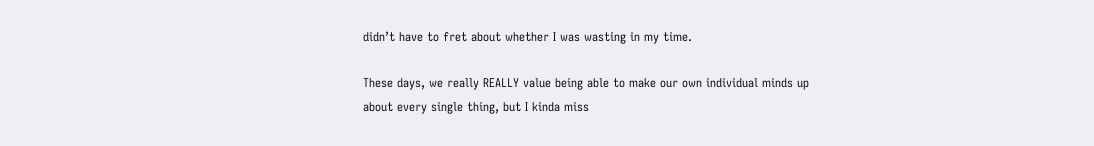didn’t have to fret about whether I was wasting in my time.

These days, we really REALLY value being able to make our own individual minds up about every single thing, but I kinda miss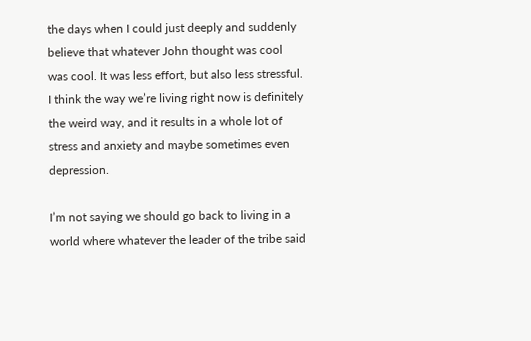the days when I could just deeply and suddenly believe that whatever John thought was cool was cool. It was less effort, but also less stressful. I think the way we’re living right now is definitely the weird way, and it results in a whole lot of stress and anxiety and maybe sometimes even depression.

I’m not saying we should go back to living in a world where whatever the leader of the tribe said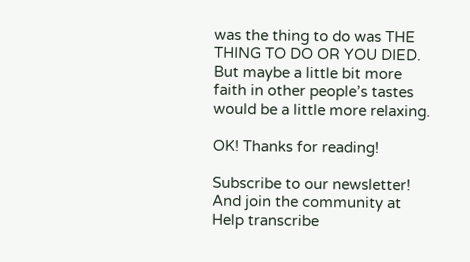was the thing to do was THE THING TO DO OR YOU DIED. But maybe a little bit more faith in other people’s tastes would be a little more relaxing.

OK! Thanks for reading!

Subscribe to our newsletter!
And join the community at
Help transcribe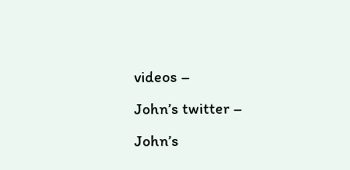videos –
John’s twitter –
John’s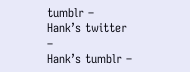tumblr –
Hank’s twitter –
Hank’s tumblr –